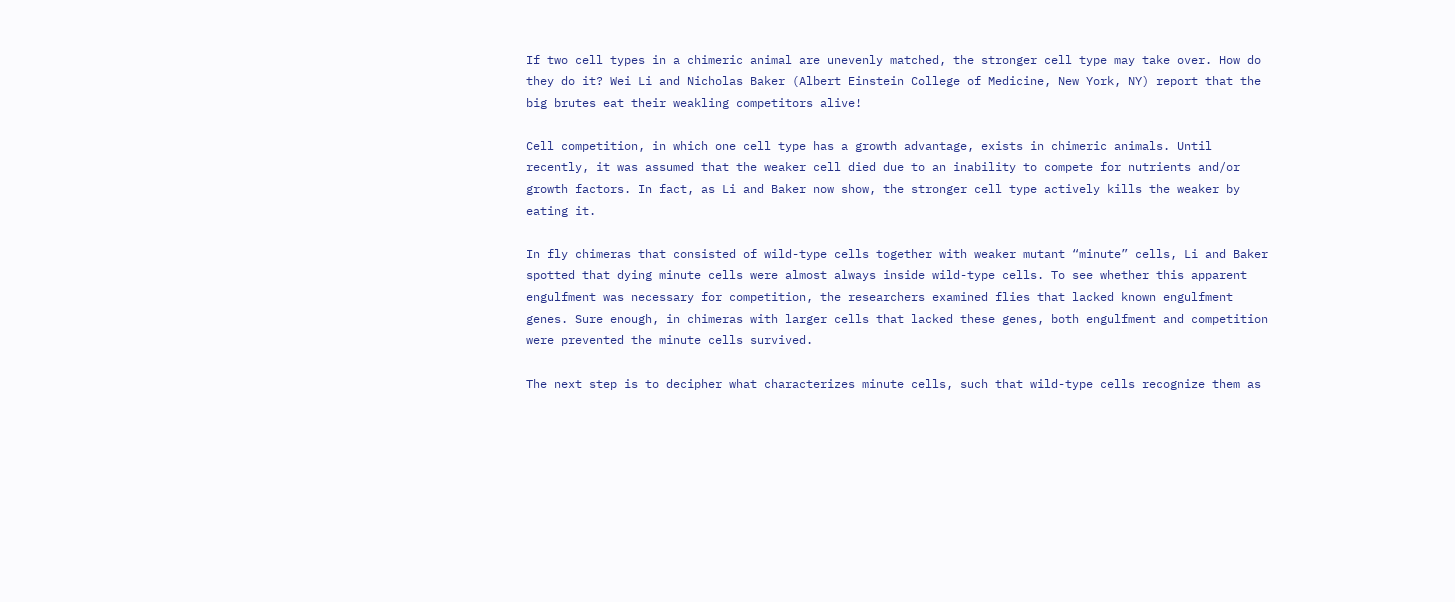If two cell types in a chimeric animal are unevenly matched, the stronger cell type may take over. How do they do it? Wei Li and Nicholas Baker (Albert Einstein College of Medicine, New York, NY) report that the big brutes eat their weakling competitors alive!

Cell competition, in which one cell type has a growth advantage, exists in chimeric animals. Until recently, it was assumed that the weaker cell died due to an inability to compete for nutrients and/or growth factors. In fact, as Li and Baker now show, the stronger cell type actively kills the weaker by eating it.

In fly chimeras that consisted of wild-type cells together with weaker mutant “minute” cells, Li and Baker spotted that dying minute cells were almost always inside wild-type cells. To see whether this apparent engulfment was necessary for competition, the researchers examined flies that lacked known engulfment genes. Sure enough, in chimeras with larger cells that lacked these genes, both engulfment and competition were prevented the minute cells survived.

The next step is to decipher what characterizes minute cells, such that wild-type cells recognize them as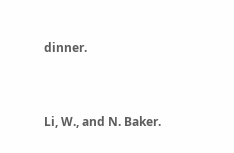dinner.


Li, W., and N. Baker.